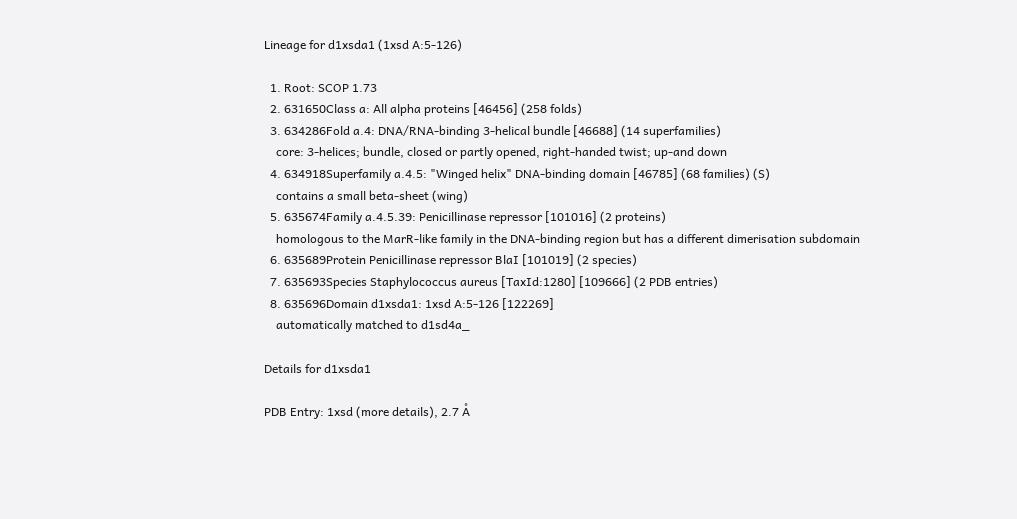Lineage for d1xsda1 (1xsd A:5-126)

  1. Root: SCOP 1.73
  2. 631650Class a: All alpha proteins [46456] (258 folds)
  3. 634286Fold a.4: DNA/RNA-binding 3-helical bundle [46688] (14 superfamilies)
    core: 3-helices; bundle, closed or partly opened, right-handed twist; up-and down
  4. 634918Superfamily a.4.5: "Winged helix" DNA-binding domain [46785] (68 families) (S)
    contains a small beta-sheet (wing)
  5. 635674Family a.4.5.39: Penicillinase repressor [101016] (2 proteins)
    homologous to the MarR-like family in the DNA-binding region but has a different dimerisation subdomain
  6. 635689Protein Penicillinase repressor BlaI [101019] (2 species)
  7. 635693Species Staphylococcus aureus [TaxId:1280] [109666] (2 PDB entries)
  8. 635696Domain d1xsda1: 1xsd A:5-126 [122269]
    automatically matched to d1sd4a_

Details for d1xsda1

PDB Entry: 1xsd (more details), 2.7 Å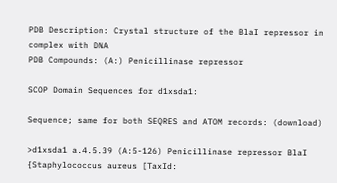PDB Description: Crystal structure of the BlaI repressor in complex with DNA
PDB Compounds: (A:) Penicillinase repressor

SCOP Domain Sequences for d1xsda1:

Sequence; same for both SEQRES and ATOM records: (download)

>d1xsda1 a.4.5.39 (A:5-126) Penicillinase repressor BlaI {Staphylococcus aureus [TaxId: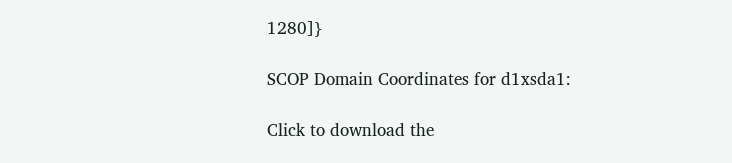1280]}

SCOP Domain Coordinates for d1xsda1:

Click to download the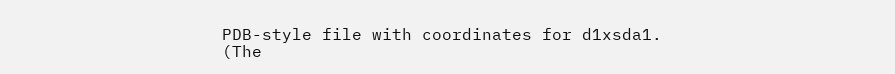PDB-style file with coordinates for d1xsda1.
(The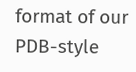format of our PDB-style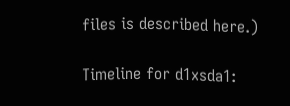files is described here.)

Timeline for d1xsda1: